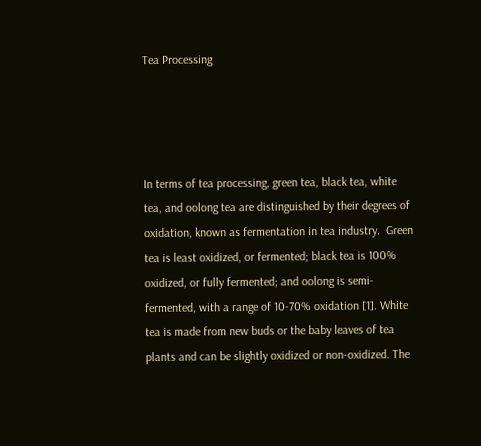Tea Processing




In terms of tea processing, green tea, black tea, white tea, and oolong tea are distinguished by their degrees of oxidation, known as fermentation in tea industry.  Green tea is least oxidized, or fermented; black tea is 100% oxidized, or fully fermented; and oolong is semi-fermented, with a range of 10-70% oxidation [1]. White tea is made from new buds or the baby leaves of tea plants and can be slightly oxidized or non-oxidized. The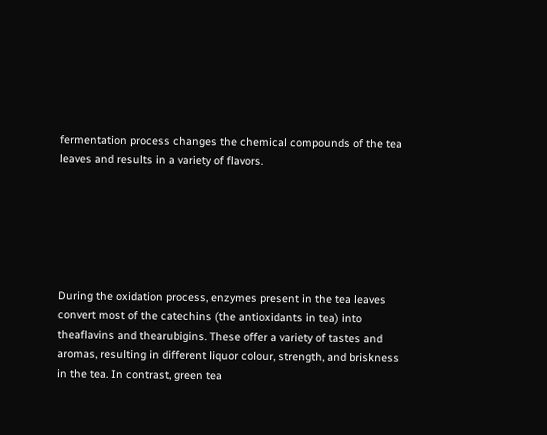fermentation process changes the chemical compounds of the tea leaves and results in a variety of flavors.






During the oxidation process, enzymes present in the tea leaves convert most of the catechins (the antioxidants in tea) into theaflavins and thearubigins. These offer a variety of tastes and aromas, resulting in different liquor colour, strength, and briskness in the tea. In contrast, green tea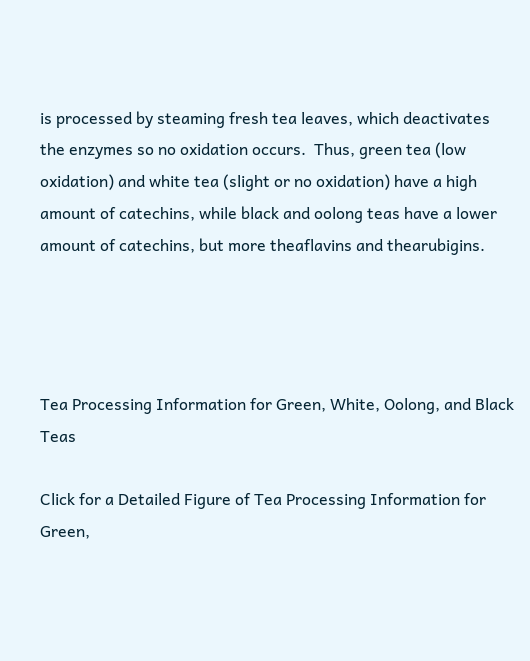is processed by steaming fresh tea leaves, which deactivates the enzymes so no oxidation occurs.  Thus, green tea (low oxidation) and white tea (slight or no oxidation) have a high amount of catechins, while black and oolong teas have a lower amount of catechins, but more theaflavins and thearubigins.




Tea Processing Information for Green, White, Oolong, and Black Teas

Click for a Detailed Figure of Tea Processing Information for Green,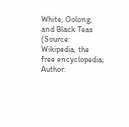White, Oolong, and Black Teas (Source: Wikipedia, the free encyclopedia; Author: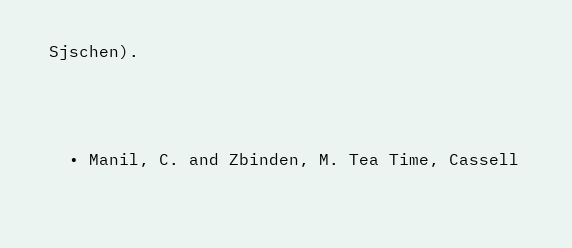Sjschen).



  • Manil, C. and Zbinden, M. Tea Time, Cassell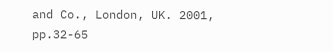and Co., London, UK. 2001, pp.32-65